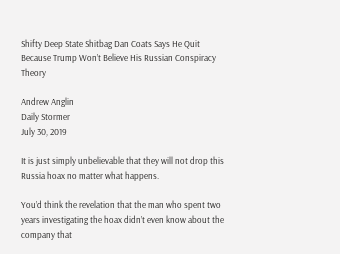Shifty Deep State Shitbag Dan Coats Says He Quit Because Trump Won’t Believe His Russian Conspiracy Theory

Andrew Anglin
Daily Stormer
July 30, 2019

It is just simply unbelievable that they will not drop this Russia hoax no matter what happens.

You’d think the revelation that the man who spent two years investigating the hoax didn’t even know about the company that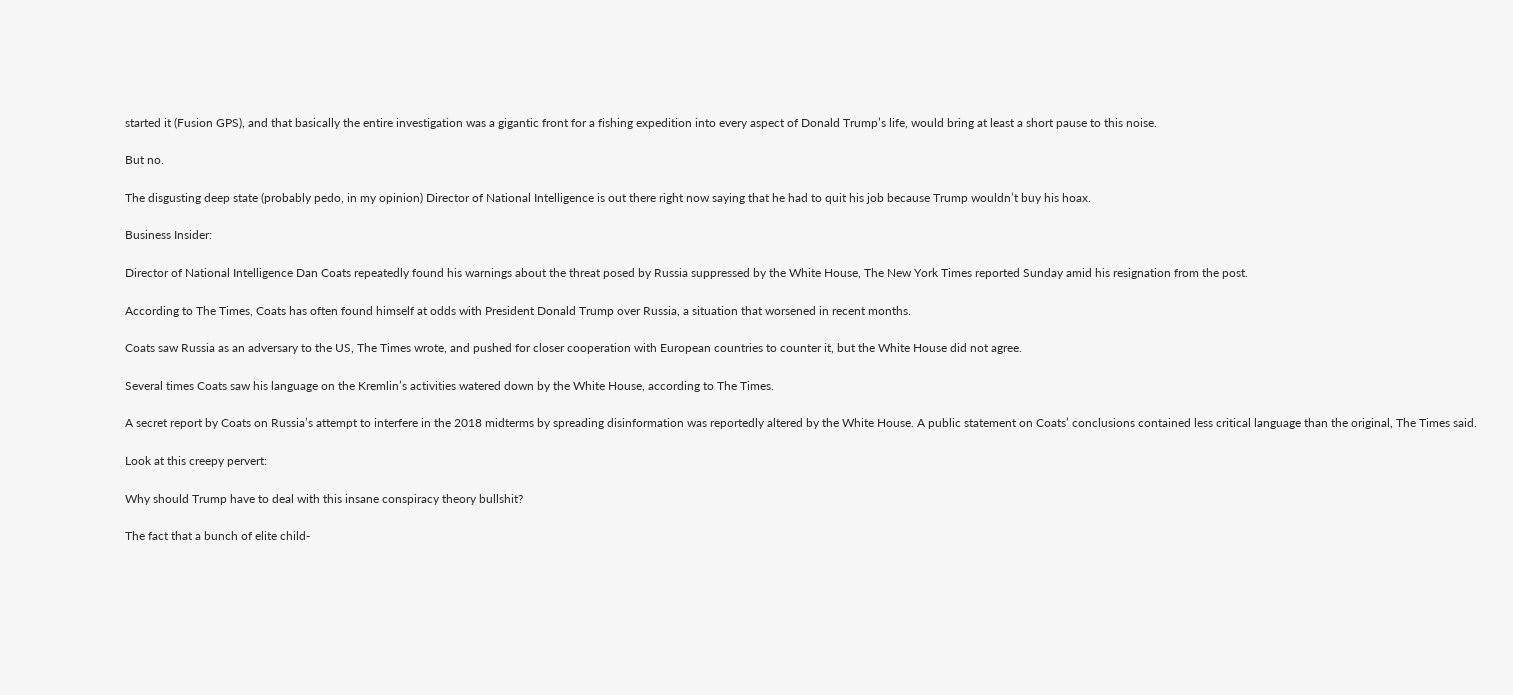started it (Fusion GPS), and that basically the entire investigation was a gigantic front for a fishing expedition into every aspect of Donald Trump’s life, would bring at least a short pause to this noise.

But no.

The disgusting deep state (probably pedo, in my opinion) Director of National Intelligence is out there right now saying that he had to quit his job because Trump wouldn’t buy his hoax.

Business Insider:

Director of National Intelligence Dan Coats repeatedly found his warnings about the threat posed by Russia suppressed by the White House, The New York Times reported Sunday amid his resignation from the post.

According to The Times, Coats has often found himself at odds with President Donald Trump over Russia, a situation that worsened in recent months.

Coats saw Russia as an adversary to the US, The Times wrote, and pushed for closer cooperation with European countries to counter it, but the White House did not agree.

Several times Coats saw his language on the Kremlin’s activities watered down by the White House, according to The Times.

A secret report by Coats on Russia’s attempt to interfere in the 2018 midterms by spreading disinformation was reportedly altered by the White House. A public statement on Coats’ conclusions contained less critical language than the original, The Times said.

Look at this creepy pervert:

Why should Trump have to deal with this insane conspiracy theory bullshit?

The fact that a bunch of elite child-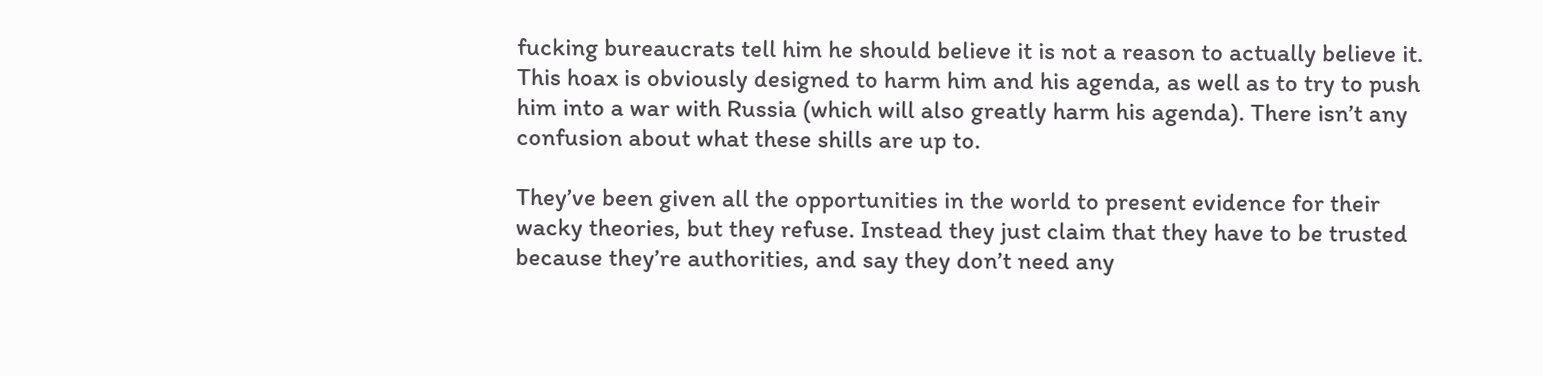fucking bureaucrats tell him he should believe it is not a reason to actually believe it. This hoax is obviously designed to harm him and his agenda, as well as to try to push him into a war with Russia (which will also greatly harm his agenda). There isn’t any confusion about what these shills are up to.

They’ve been given all the opportunities in the world to present evidence for their wacky theories, but they refuse. Instead they just claim that they have to be trusted because they’re authorities, and say they don’t need any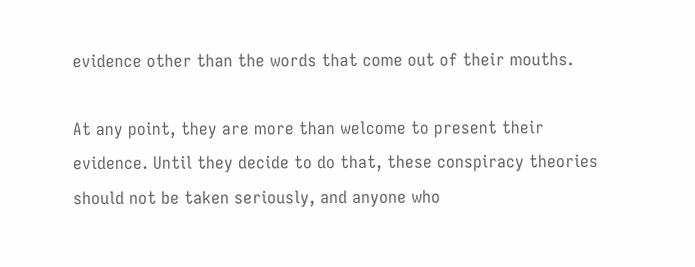evidence other than the words that come out of their mouths.

At any point, they are more than welcome to present their evidence. Until they decide to do that, these conspiracy theories should not be taken seriously, and anyone who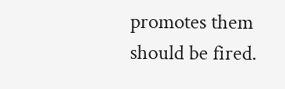promotes them should be fired.